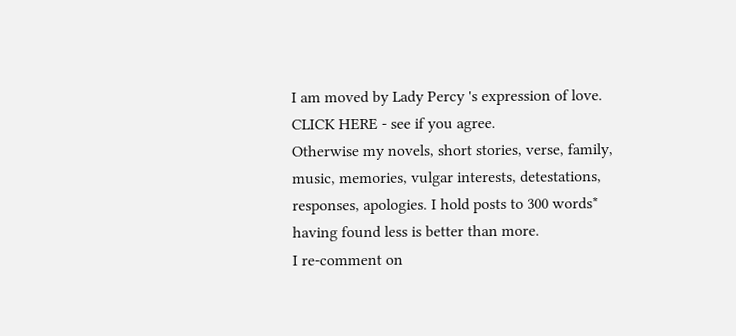I am moved by Lady Percy 's expression of love. CLICK HERE - see if you agree.
Otherwise my novels, short stories, verse, family, music, memories, vulgar interests, detestations,
responses, apologies. I hold posts to 300 words* having found less is better than more.
I re-comment on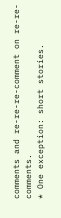comments and re-re-re-comment on re-re-comments.
* One exception: short stories.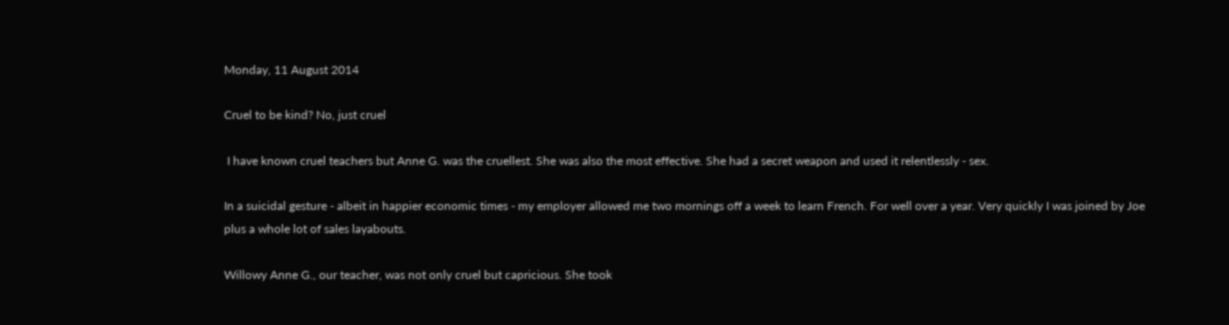Monday, 11 August 2014

Cruel to be kind? No, just cruel

 I have known cruel teachers but Anne G. was the cruellest. She was also the most effective. She had a secret weapon and used it relentlessly - sex.

In a suicidal gesture - albeit in happier economic times - my employer allowed me two mornings off a week to learn French. For well over a year. Very quickly I was joined by Joe plus a whole lot of sales layabouts.

Willowy Anne G., our teacher, was not only cruel but capricious. She took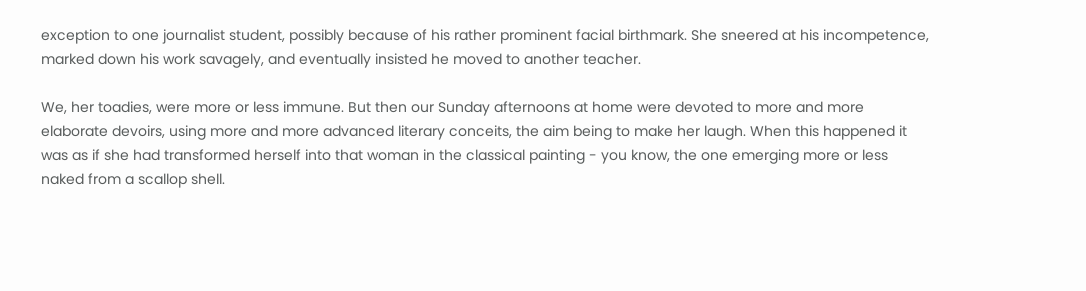exception to one journalist student, possibly because of his rather prominent facial birthmark. She sneered at his incompetence, marked down his work savagely, and eventually insisted he moved to another teacher.

We, her toadies, were more or less immune. But then our Sunday afternoons at home were devoted to more and more elaborate devoirs, using more and more advanced literary conceits, the aim being to make her laugh. When this happened it was as if she had transformed herself into that woman in the classical painting - you know, the one emerging more or less naked from a scallop shell.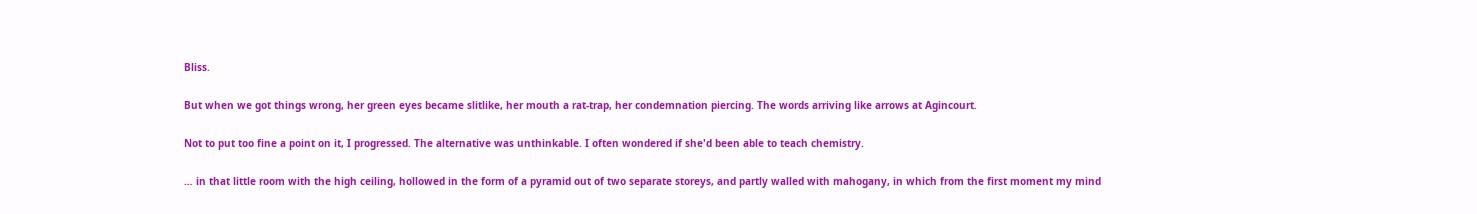Bliss.

But when we got things wrong, her green eyes became slitlike, her mouth a rat-trap, her condemnation piercing. The words arriving like arrows at Agincourt.

Not to put too fine a point on it, I progressed. The alternative was unthinkable. I often wondered if she'd been able to teach chemistry.

… in that little room with the high ceiling, hollowed in the form of a pyramid out of two separate storeys, and partly walled with mahogany, in which from the first moment my mind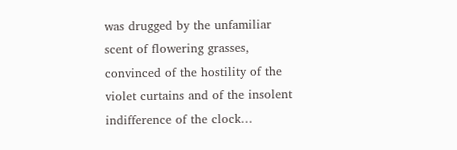was drugged by the unfamiliar scent of flowering grasses, convinced of the hostility of the violet curtains and of the insolent indifference of the clock…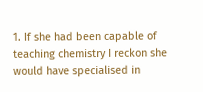1. If she had been capable of teaching chemistry I reckon she would have specialised in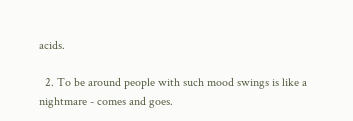acids.

  2. To be around people with such mood swings is like a nightmare - comes and goes.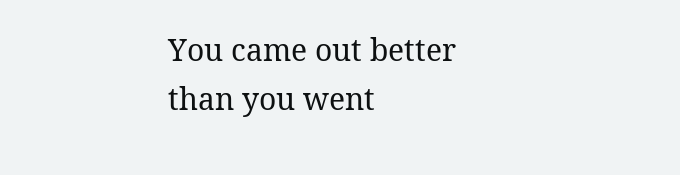You came out better than you went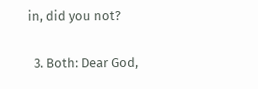in, did you not?

  3. Both: Dear God,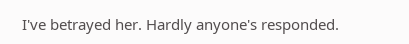I've betrayed her. Hardly anyone's responded.